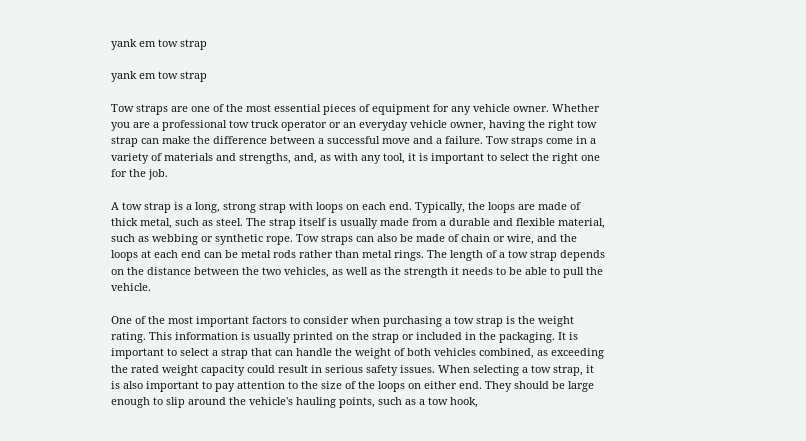yank em tow strap

yank em tow strap

Tow straps are one of the most essential pieces of equipment for any vehicle owner. Whether you are a professional tow truck operator or an everyday vehicle owner, having the right tow strap can make the difference between a successful move and a failure. Tow straps come in a variety of materials and strengths, and, as with any tool, it is important to select the right one for the job.

A tow strap is a long, strong strap with loops on each end. Typically, the loops are made of thick metal, such as steel. The strap itself is usually made from a durable and flexible material, such as webbing or synthetic rope. Tow straps can also be made of chain or wire, and the loops at each end can be metal rods rather than metal rings. The length of a tow strap depends on the distance between the two vehicles, as well as the strength it needs to be able to pull the vehicle.

One of the most important factors to consider when purchasing a tow strap is the weight rating. This information is usually printed on the strap or included in the packaging. It is important to select a strap that can handle the weight of both vehicles combined, as exceeding the rated weight capacity could result in serious safety issues. When selecting a tow strap, it is also important to pay attention to the size of the loops on either end. They should be large enough to slip around the vehicle's hauling points, such as a tow hook,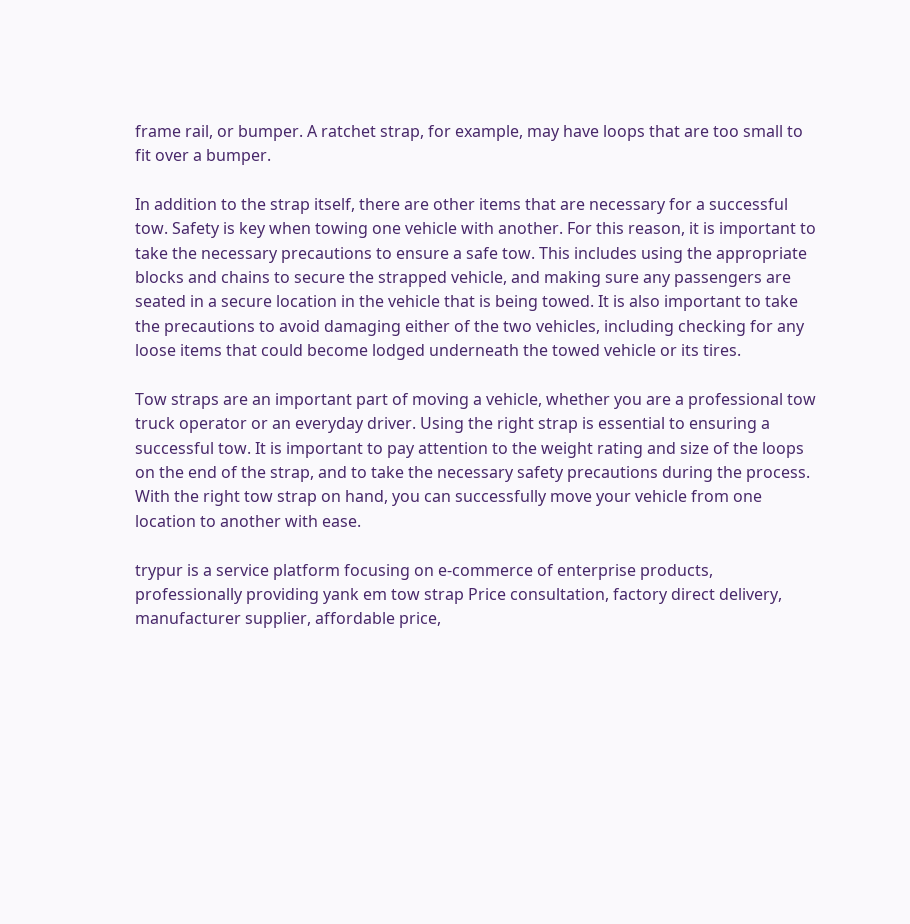frame rail, or bumper. A ratchet strap, for example, may have loops that are too small to fit over a bumper.

In addition to the strap itself, there are other items that are necessary for a successful tow. Safety is key when towing one vehicle with another. For this reason, it is important to take the necessary precautions to ensure a safe tow. This includes using the appropriate blocks and chains to secure the strapped vehicle, and making sure any passengers are seated in a secure location in the vehicle that is being towed. It is also important to take the precautions to avoid damaging either of the two vehicles, including checking for any loose items that could become lodged underneath the towed vehicle or its tires.

Tow straps are an important part of moving a vehicle, whether you are a professional tow truck operator or an everyday driver. Using the right strap is essential to ensuring a successful tow. It is important to pay attention to the weight rating and size of the loops on the end of the strap, and to take the necessary safety precautions during the process. With the right tow strap on hand, you can successfully move your vehicle from one location to another with ease.

trypur is a service platform focusing on e-commerce of enterprise products, professionally providing yank em tow strap Price consultation, factory direct delivery, manufacturer supplier, affordable price,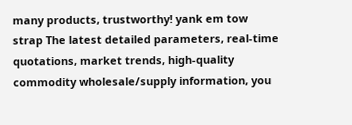many products, trustworthy! yank em tow strap The latest detailed parameters, real-time quotations, market trends, high-quality commodity wholesale/supply information, you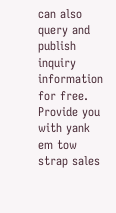can also query and publish inquiry information for free. Provide you with yank em tow strap sales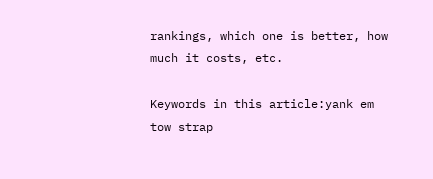rankings, which one is better, how much it costs, etc.

Keywords in this article:yank em tow strap